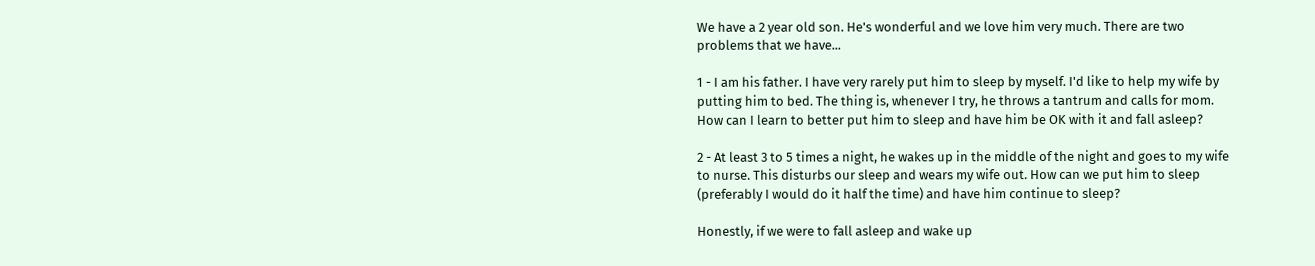We have a 2 year old son. He's wonderful and we love him very much. There are two problems that we have...

1 - I am his father. I have very rarely put him to sleep by myself. I'd like to help my wife by putting him to bed. The thing is, whenever I try, he throws a tantrum and calls for mom. How can I learn to better put him to sleep and have him be OK with it and fall asleep?

2 - At least 3 to 5 times a night, he wakes up in the middle of the night and goes to my wife to nurse. This disturbs our sleep and wears my wife out. How can we put him to sleep (preferably I would do it half the time) and have him continue to sleep?

Honestly, if we were to fall asleep and wake up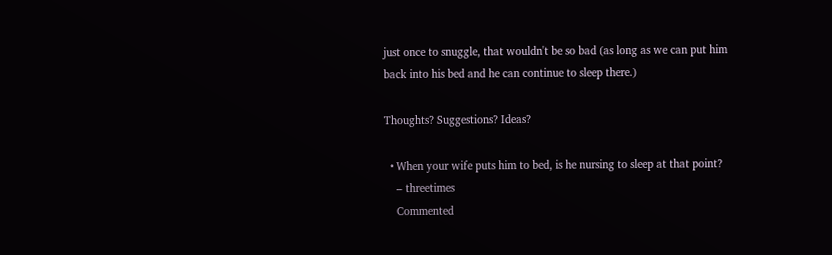just once to snuggle, that wouldn't be so bad (as long as we can put him back into his bed and he can continue to sleep there.)

Thoughts? Suggestions? Ideas?

  • When your wife puts him to bed, is he nursing to sleep at that point?
    – threetimes
    Commented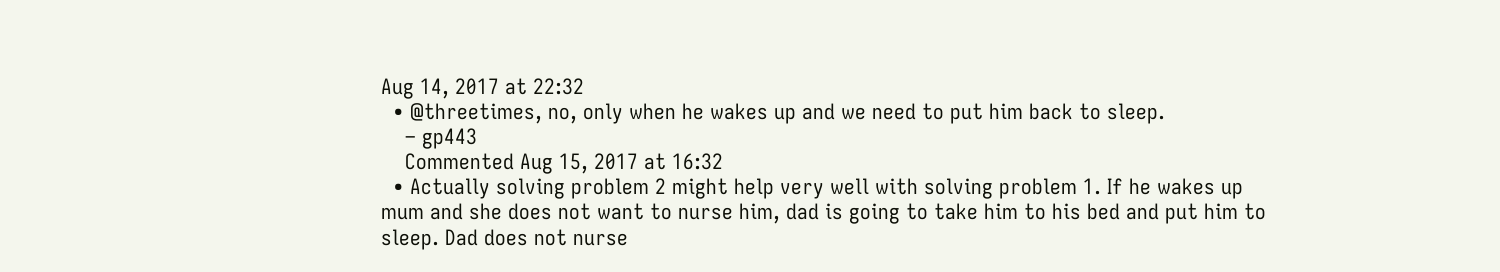Aug 14, 2017 at 22:32
  • @threetimes, no, only when he wakes up and we need to put him back to sleep.
    – gp443
    Commented Aug 15, 2017 at 16:32
  • Actually solving problem 2 might help very well with solving problem 1. If he wakes up mum and she does not want to nurse him, dad is going to take him to his bed and put him to sleep. Dad does not nurse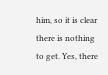him, so it is clear there is nothing to get. Yes, there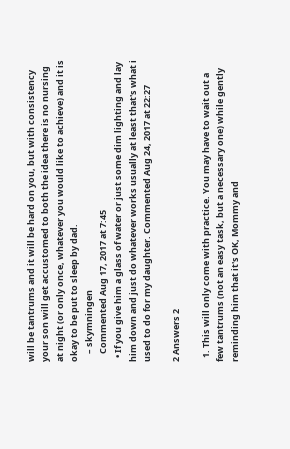will be tantrums and it will be hard on you, but with consistency your son will get accustomed to both the idea there is no nursing at night (or only once, whatever you would like to achieve) and it is okay to be put to sleep by dad.
    – skymningen
    Commented Aug 17, 2017 at 7:45
  • If you give him a glass of water or just some dim lighting and lay him down and just do whatever works usually at least that's what i used to do for my daughter. Commented Aug 24, 2017 at 22:27

2 Answers 2

  1. This will only come with practice. You may have to wait out a few tantrums (not an easy task, but a necessary one) while gently reminding him that it's OK, Mommy and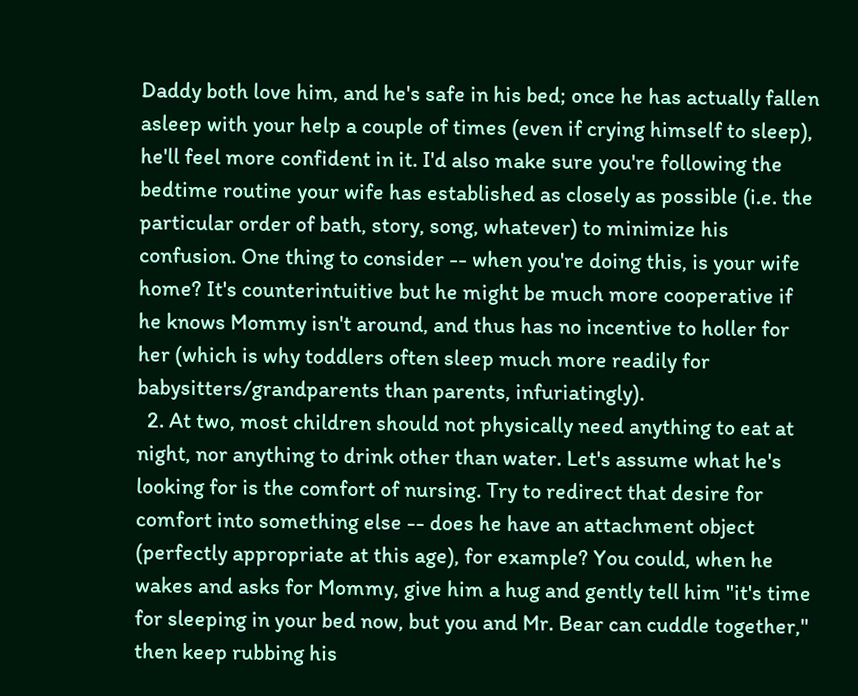Daddy both love him, and he's safe in his bed; once he has actually fallen asleep with your help a couple of times (even if crying himself to sleep), he'll feel more confident in it. I'd also make sure you're following the bedtime routine your wife has established as closely as possible (i.e. the particular order of bath, story, song, whatever) to minimize his confusion. One thing to consider -- when you're doing this, is your wife home? It's counterintuitive but he might be much more cooperative if he knows Mommy isn't around, and thus has no incentive to holler for her (which is why toddlers often sleep much more readily for babysitters/grandparents than parents, infuriatingly).
  2. At two, most children should not physically need anything to eat at night, nor anything to drink other than water. Let's assume what he's looking for is the comfort of nursing. Try to redirect that desire for comfort into something else -- does he have an attachment object (perfectly appropriate at this age), for example? You could, when he wakes and asks for Mommy, give him a hug and gently tell him "it's time for sleeping in your bed now, but you and Mr. Bear can cuddle together," then keep rubbing his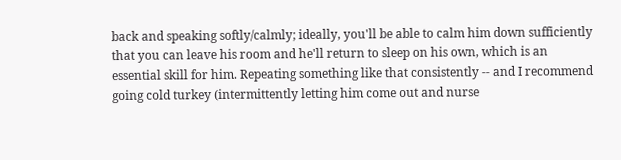back and speaking softly/calmly; ideally, you'll be able to calm him down sufficiently that you can leave his room and he'll return to sleep on his own, which is an essential skill for him. Repeating something like that consistently -- and I recommend going cold turkey (intermittently letting him come out and nurse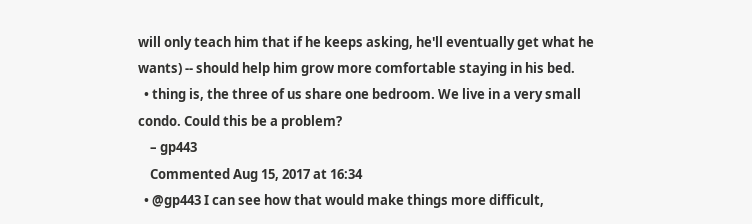will only teach him that if he keeps asking, he'll eventually get what he wants) -- should help him grow more comfortable staying in his bed.
  • thing is, the three of us share one bedroom. We live in a very small condo. Could this be a problem?
    – gp443
    Commented Aug 15, 2017 at 16:34
  • @gp443 I can see how that would make things more difficult,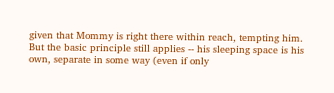given that Mommy is right there within reach, tempting him. But the basic principle still applies -- his sleeping space is his own, separate in some way (even if only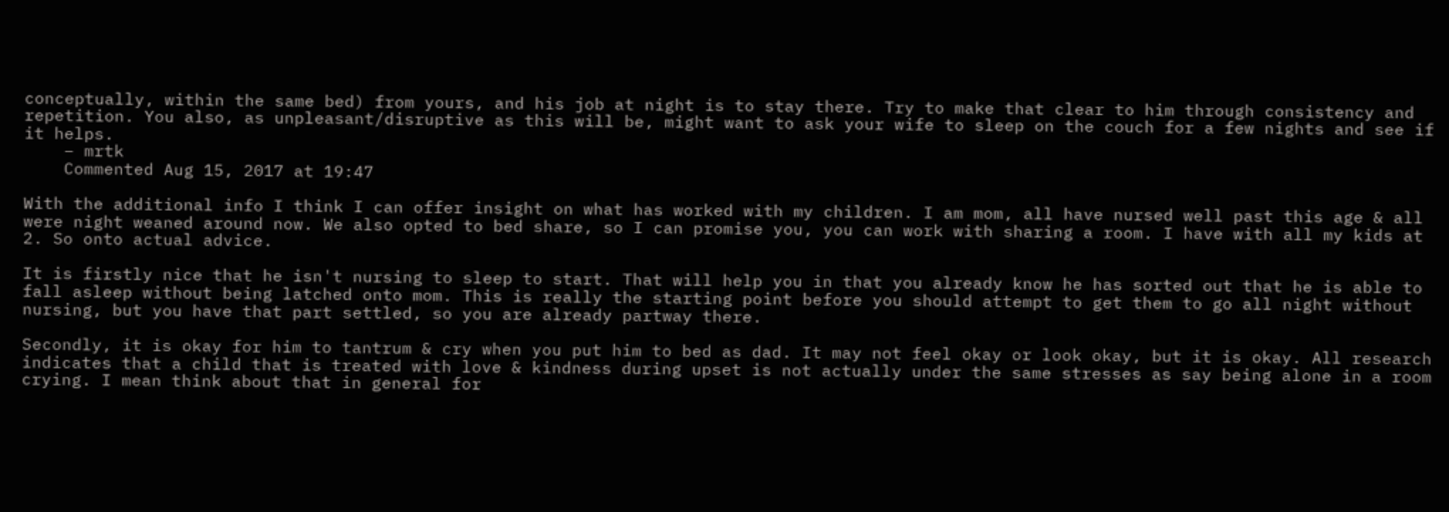conceptually, within the same bed) from yours, and his job at night is to stay there. Try to make that clear to him through consistency and repetition. You also, as unpleasant/disruptive as this will be, might want to ask your wife to sleep on the couch for a few nights and see if it helps.
    – mrtk
    Commented Aug 15, 2017 at 19:47

With the additional info I think I can offer insight on what has worked with my children. I am mom, all have nursed well past this age & all were night weaned around now. We also opted to bed share, so I can promise you, you can work with sharing a room. I have with all my kids at 2. So onto actual advice.

It is firstly nice that he isn't nursing to sleep to start. That will help you in that you already know he has sorted out that he is able to fall asleep without being latched onto mom. This is really the starting point before you should attempt to get them to go all night without nursing, but you have that part settled, so you are already partway there.

Secondly, it is okay for him to tantrum & cry when you put him to bed as dad. It may not feel okay or look okay, but it is okay. All research indicates that a child that is treated with love & kindness during upset is not actually under the same stresses as say being alone in a room crying. I mean think about that in general for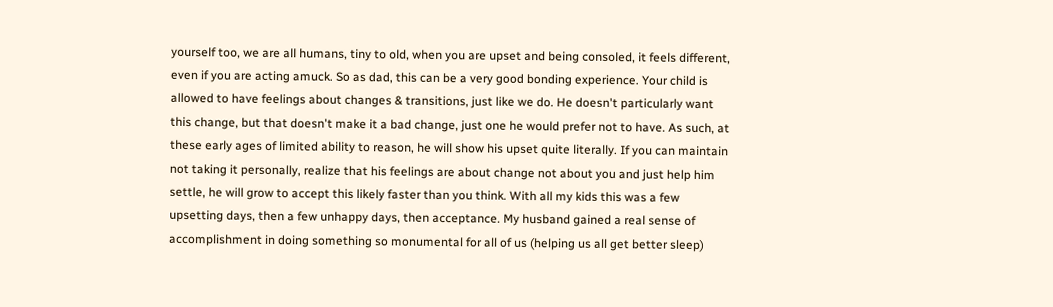yourself too, we are all humans, tiny to old, when you are upset and being consoled, it feels different, even if you are acting amuck. So as dad, this can be a very good bonding experience. Your child is allowed to have feelings about changes & transitions, just like we do. He doesn't particularly want this change, but that doesn't make it a bad change, just one he would prefer not to have. As such, at these early ages of limited ability to reason, he will show his upset quite literally. If you can maintain not taking it personally, realize that his feelings are about change not about you and just help him settle, he will grow to accept this likely faster than you think. With all my kids this was a few upsetting days, then a few unhappy days, then acceptance. My husband gained a real sense of accomplishment in doing something so monumental for all of us (helping us all get better sleep)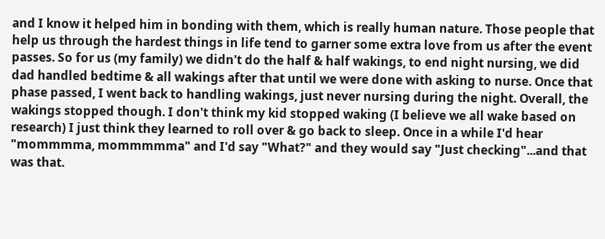and I know it helped him in bonding with them, which is really human nature. Those people that help us through the hardest things in life tend to garner some extra love from us after the event passes. So for us (my family) we didn't do the half & half wakings, to end night nursing, we did dad handled bedtime & all wakings after that until we were done with asking to nurse. Once that phase passed, I went back to handling wakings, just never nursing during the night. Overall, the wakings stopped though. I don't think my kid stopped waking (I believe we all wake based on research) I just think they learned to roll over & go back to sleep. Once in a while I'd hear "mommmma, mommmmma" and I'd say "What?" and they would say "Just checking"...and that was that.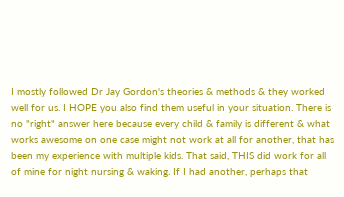I mostly followed Dr Jay Gordon's theories & methods & they worked well for us. I HOPE you also find them useful in your situation. There is no "right" answer here because every child & family is different & what works awesome on one case might not work at all for another, that has been my experience with multiple kids. That said, THIS did work for all of mine for night nursing & waking. If I had another, perhaps that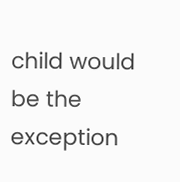child would be the exception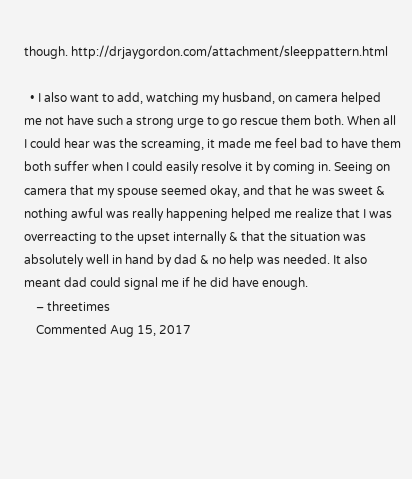though. http://drjaygordon.com/attachment/sleeppattern.html

  • I also want to add, watching my husband, on camera helped me not have such a strong urge to go rescue them both. When all I could hear was the screaming, it made me feel bad to have them both suffer when I could easily resolve it by coming in. Seeing on camera that my spouse seemed okay, and that he was sweet & nothing awful was really happening helped me realize that I was overreacting to the upset internally & that the situation was absolutely well in hand by dad & no help was needed. It also meant dad could signal me if he did have enough.
    – threetimes
    Commented Aug 15, 2017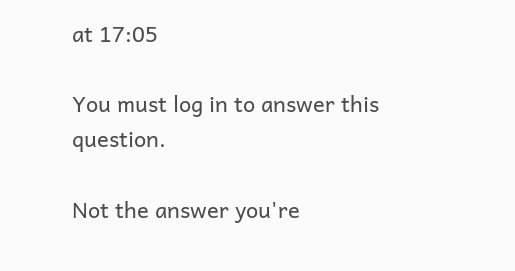at 17:05

You must log in to answer this question.

Not the answer you're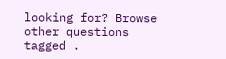looking for? Browse other questions tagged .